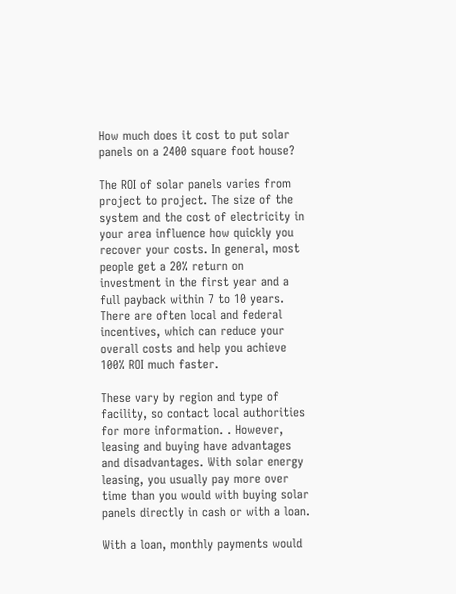How much does it cost to put solar panels on a 2400 square foot house?

The ROI of solar panels varies from project to project. The size of the system and the cost of electricity in your area influence how quickly you recover your costs. In general, most people get a 20% return on investment in the first year and a full payback within 7 to 10 years. There are often local and federal incentives, which can reduce your overall costs and help you achieve 100% ROI much faster.

These vary by region and type of facility, so contact local authorities for more information. . However, leasing and buying have advantages and disadvantages. With solar energy leasing, you usually pay more over time than you would with buying solar panels directly in cash or with a loan.

With a loan, monthly payments would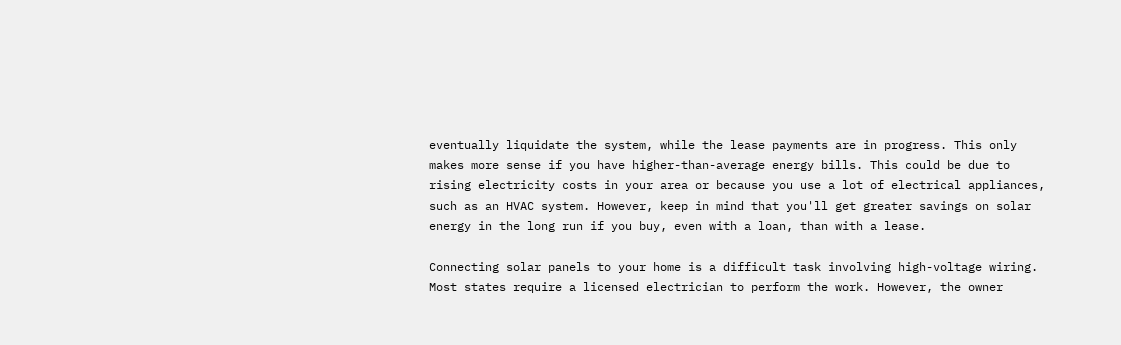eventually liquidate the system, while the lease payments are in progress. This only makes more sense if you have higher-than-average energy bills. This could be due to rising electricity costs in your area or because you use a lot of electrical appliances, such as an HVAC system. However, keep in mind that you'll get greater savings on solar energy in the long run if you buy, even with a loan, than with a lease.

Connecting solar panels to your home is a difficult task involving high-voltage wiring. Most states require a licensed electrician to perform the work. However, the owner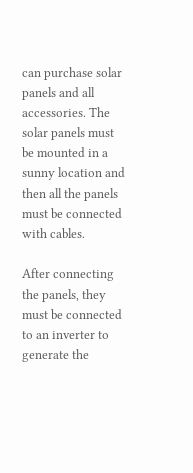can purchase solar panels and all accessories. The solar panels must be mounted in a sunny location and then all the panels must be connected with cables.

After connecting the panels, they must be connected to an inverter to generate the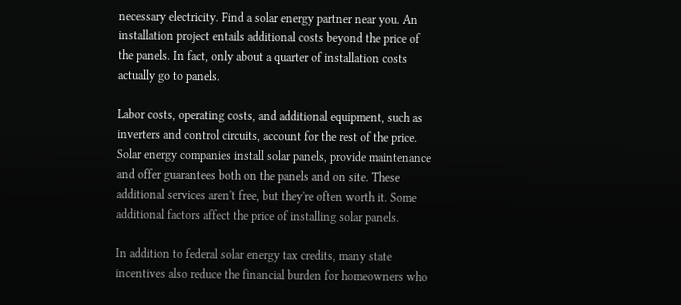necessary electricity. Find a solar energy partner near you. An installation project entails additional costs beyond the price of the panels. In fact, only about a quarter of installation costs actually go to panels.

Labor costs, operating costs, and additional equipment, such as inverters and control circuits, account for the rest of the price. Solar energy companies install solar panels, provide maintenance and offer guarantees both on the panels and on site. These additional services aren't free, but they're often worth it. Some additional factors affect the price of installing solar panels.

In addition to federal solar energy tax credits, many state incentives also reduce the financial burden for homeowners who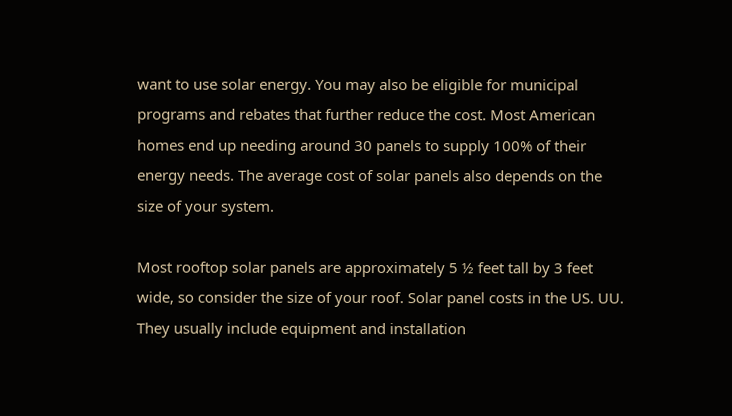want to use solar energy. You may also be eligible for municipal programs and rebates that further reduce the cost. Most American homes end up needing around 30 panels to supply 100% of their energy needs. The average cost of solar panels also depends on the size of your system.

Most rooftop solar panels are approximately 5 ½ feet tall by 3 feet wide, so consider the size of your roof. Solar panel costs in the US. UU. They usually include equipment and installation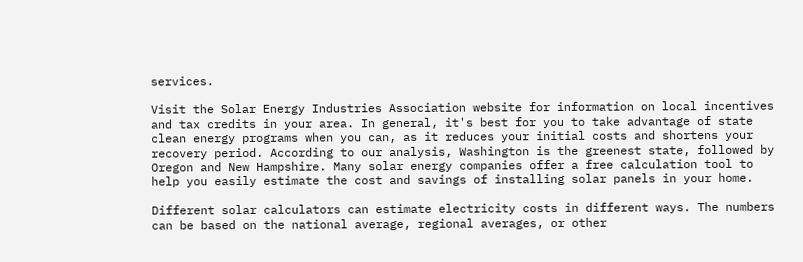services.

Visit the Solar Energy Industries Association website for information on local incentives and tax credits in your area. In general, it's best for you to take advantage of state clean energy programs when you can, as it reduces your initial costs and shortens your recovery period. According to our analysis, Washington is the greenest state, followed by Oregon and New Hampshire. Many solar energy companies offer a free calculation tool to help you easily estimate the cost and savings of installing solar panels in your home.

Different solar calculators can estimate electricity costs in different ways. The numbers can be based on the national average, regional averages, or other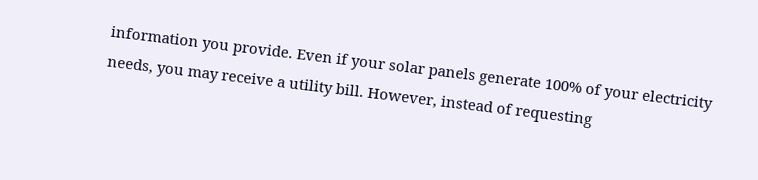information you provide. Even if your solar panels generate 100% of your electricity needs, you may receive a utility bill. However, instead of requesting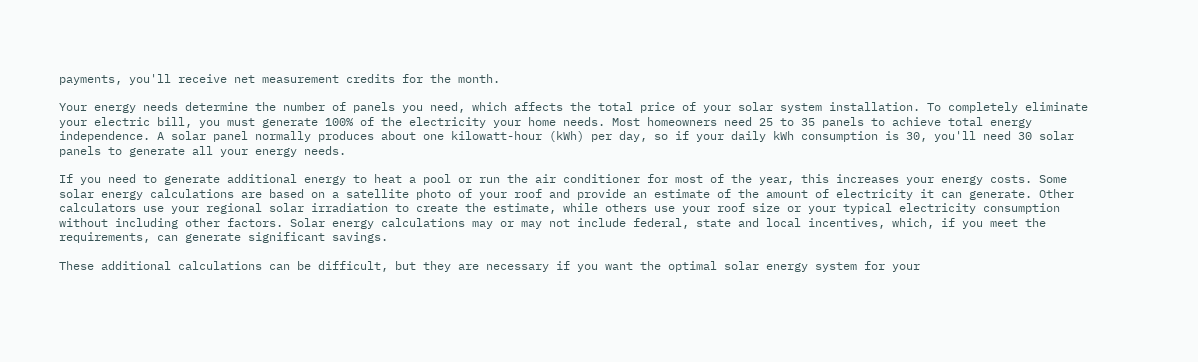payments, you'll receive net measurement credits for the month.

Your energy needs determine the number of panels you need, which affects the total price of your solar system installation. To completely eliminate your electric bill, you must generate 100% of the electricity your home needs. Most homeowners need 25 to 35 panels to achieve total energy independence. A solar panel normally produces about one kilowatt-hour (kWh) per day, so if your daily kWh consumption is 30, you'll need 30 solar panels to generate all your energy needs.

If you need to generate additional energy to heat a pool or run the air conditioner for most of the year, this increases your energy costs. Some solar energy calculations are based on a satellite photo of your roof and provide an estimate of the amount of electricity it can generate. Other calculators use your regional solar irradiation to create the estimate, while others use your roof size or your typical electricity consumption without including other factors. Solar energy calculations may or may not include federal, state and local incentives, which, if you meet the requirements, can generate significant savings.

These additional calculations can be difficult, but they are necessary if you want the optimal solar energy system for your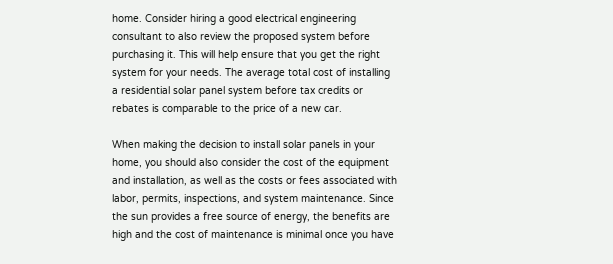home. Consider hiring a good electrical engineering consultant to also review the proposed system before purchasing it. This will help ensure that you get the right system for your needs. The average total cost of installing a residential solar panel system before tax credits or rebates is comparable to the price of a new car.

When making the decision to install solar panels in your home, you should also consider the cost of the equipment and installation, as well as the costs or fees associated with labor, permits, inspections, and system maintenance. Since the sun provides a free source of energy, the benefits are high and the cost of maintenance is minimal once you have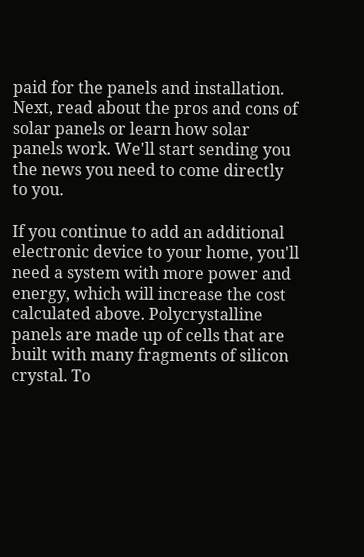paid for the panels and installation. Next, read about the pros and cons of solar panels or learn how solar panels work. We'll start sending you the news you need to come directly to you.

If you continue to add an additional electronic device to your home, you'll need a system with more power and energy, which will increase the cost calculated above. Polycrystalline panels are made up of cells that are built with many fragments of silicon crystal. To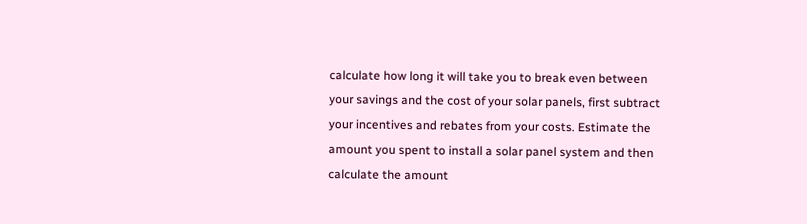calculate how long it will take you to break even between your savings and the cost of your solar panels, first subtract your incentives and rebates from your costs. Estimate the amount you spent to install a solar panel system and then calculate the amount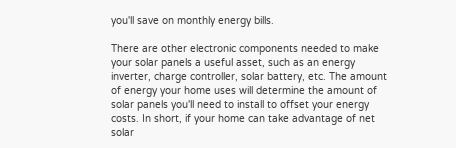you'll save on monthly energy bills.

There are other electronic components needed to make your solar panels a useful asset, such as an energy inverter, charge controller, solar battery, etc. The amount of energy your home uses will determine the amount of solar panels you'll need to install to offset your energy costs. In short, if your home can take advantage of net solar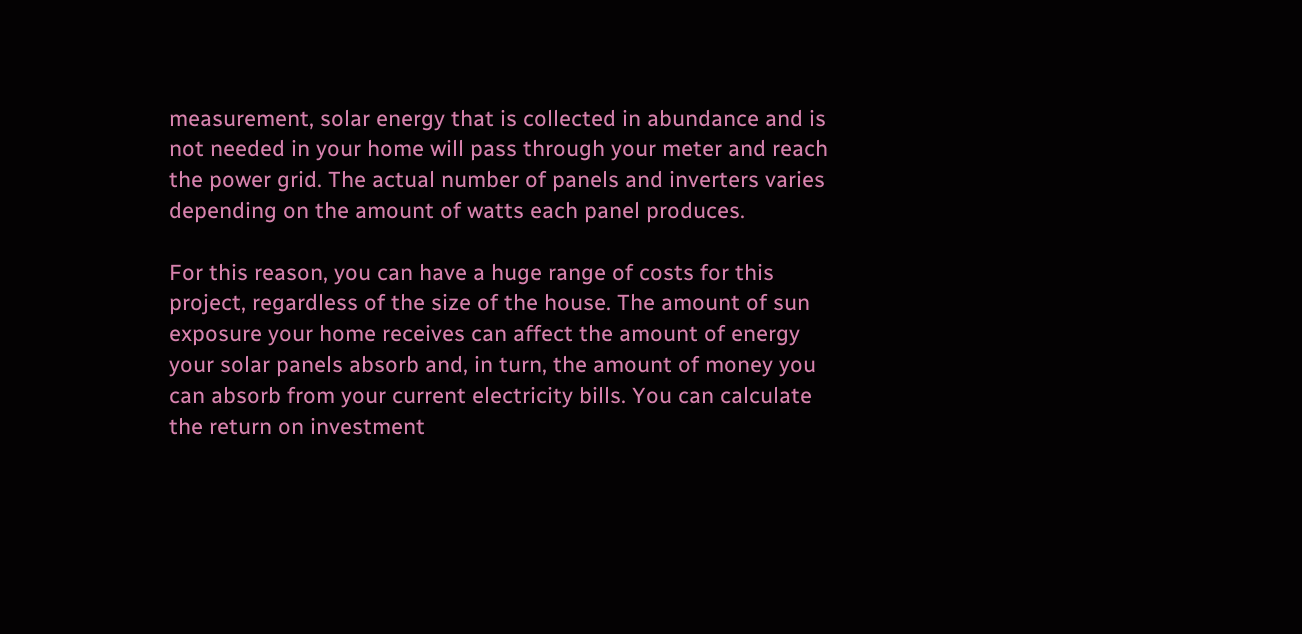measurement, solar energy that is collected in abundance and is not needed in your home will pass through your meter and reach the power grid. The actual number of panels and inverters varies depending on the amount of watts each panel produces.

For this reason, you can have a huge range of costs for this project, regardless of the size of the house. The amount of sun exposure your home receives can affect the amount of energy your solar panels absorb and, in turn, the amount of money you can absorb from your current electricity bills. You can calculate the return on investment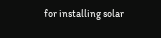for installing solar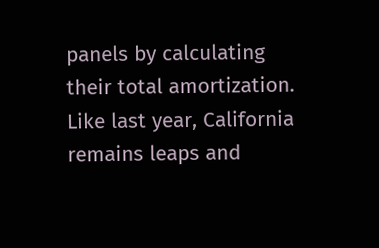panels by calculating their total amortization. Like last year, California remains leaps and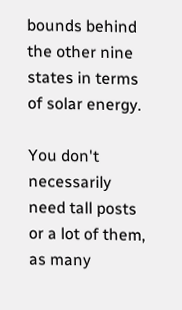bounds behind the other nine states in terms of solar energy.

You don't necessarily need tall posts or a lot of them, as many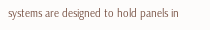systems are designed to hold panels in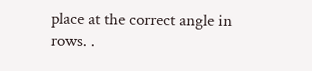place at the correct angle in rows. .